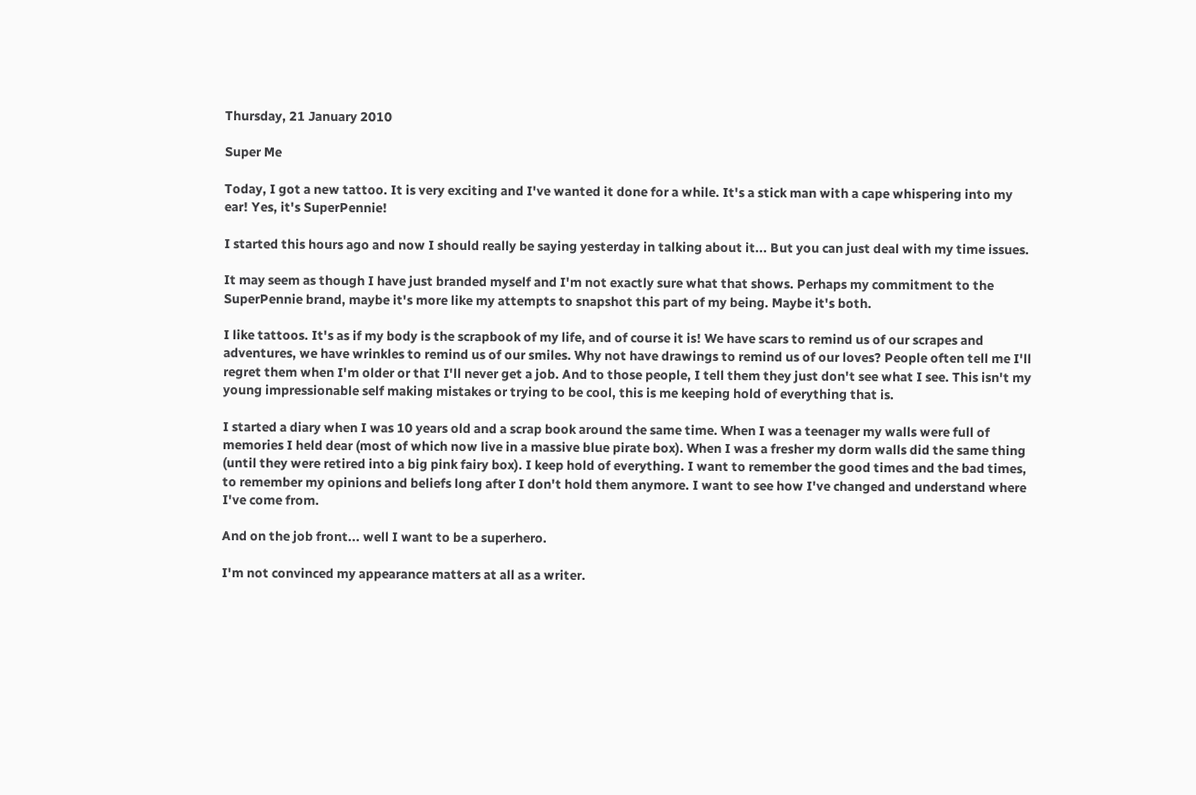Thursday, 21 January 2010

Super Me

Today, I got a new tattoo. It is very exciting and I've wanted it done for a while. It's a stick man with a cape whispering into my ear! Yes, it's SuperPennie!

I started this hours ago and now I should really be saying yesterday in talking about it... But you can just deal with my time issues.

It may seem as though I have just branded myself and I'm not exactly sure what that shows. Perhaps my commitment to the SuperPennie brand, maybe it's more like my attempts to snapshot this part of my being. Maybe it's both.

I like tattoos. It's as if my body is the scrapbook of my life, and of course it is! We have scars to remind us of our scrapes and adventures, we have wrinkles to remind us of our smiles. Why not have drawings to remind us of our loves? People often tell me I'll regret them when I'm older or that I'll never get a job. And to those people, I tell them they just don't see what I see. This isn't my young impressionable self making mistakes or trying to be cool, this is me keeping hold of everything that is.

I started a diary when I was 10 years old and a scrap book around the same time. When I was a teenager my walls were full of memories I held dear (most of which now live in a massive blue pirate box). When I was a fresher my dorm walls did the same thing (until they were retired into a big pink fairy box). I keep hold of everything. I want to remember the good times and the bad times, to remember my opinions and beliefs long after I don't hold them anymore. I want to see how I've changed and understand where I've come from.

And on the job front... well I want to be a superhero.

I'm not convinced my appearance matters at all as a writer.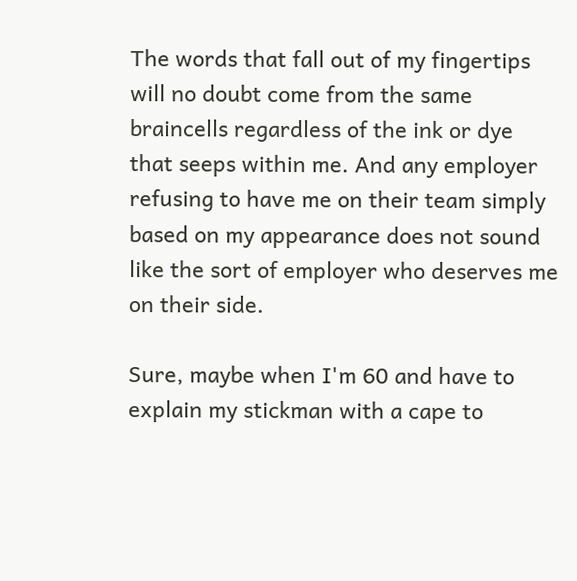The words that fall out of my fingertips will no doubt come from the same braincells regardless of the ink or dye that seeps within me. And any employer refusing to have me on their team simply based on my appearance does not sound like the sort of employer who deserves me on their side.

Sure, maybe when I'm 60 and have to explain my stickman with a cape to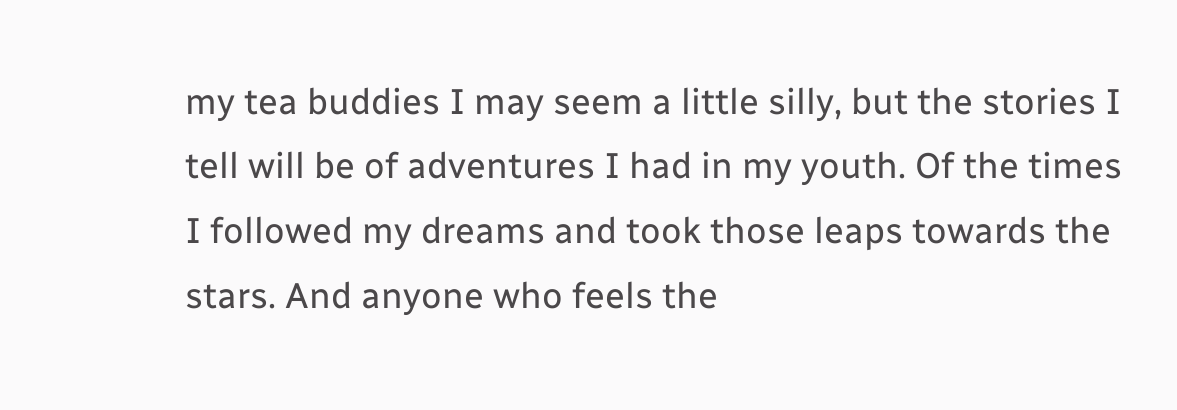my tea buddies I may seem a little silly, but the stories I tell will be of adventures I had in my youth. Of the times I followed my dreams and took those leaps towards the stars. And anyone who feels the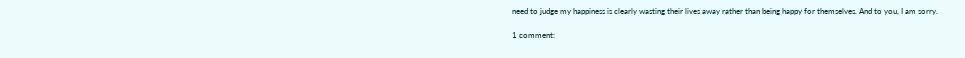need to judge my happiness is clearly wasting their lives away rather than being happy for themselves. And to you, I am sorry.

1 comment: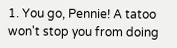1. You go, Pennie! A tatoo won't stop you from doing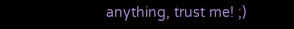anything, trust me! ;)